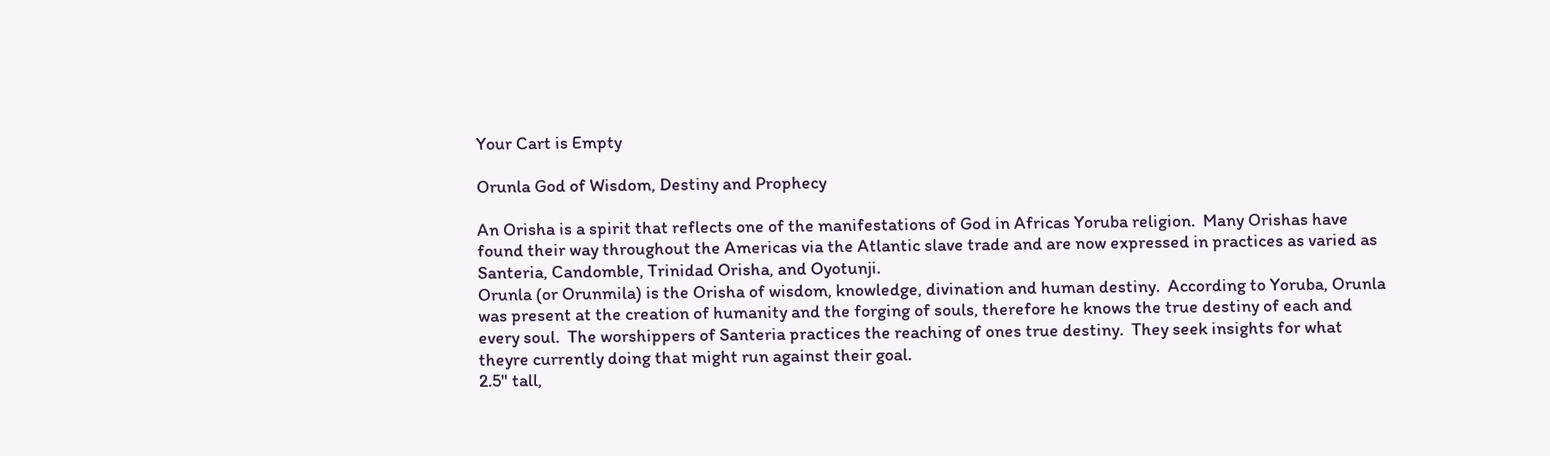Your Cart is Empty

Orunla God of Wisdom, Destiny and Prophecy

An Orisha is a spirit that reflects one of the manifestations of God in Africas Yoruba religion.  Many Orishas have found their way throughout the Americas via the Atlantic slave trade and are now expressed in practices as varied as Santeria, Candomble, Trinidad Orisha, and Oyotunji.
Orunla (or Orunmila) is the Orisha of wisdom, knowledge, divination and human destiny.  According to Yoruba, Orunla was present at the creation of humanity and the forging of souls, therefore he knows the true destiny of each and every soul.  The worshippers of Santeria practices the reaching of ones true destiny.  They seek insights for what theyre currently doing that might run against their goal.
2.5" tall,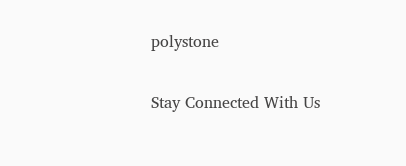polystone

Stay Connected With Us